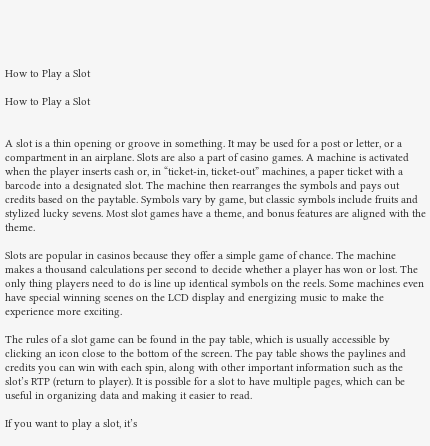How to Play a Slot

How to Play a Slot


A slot is a thin opening or groove in something. It may be used for a post or letter, or a compartment in an airplane. Slots are also a part of casino games. A machine is activated when the player inserts cash or, in “ticket-in, ticket-out” machines, a paper ticket with a barcode into a designated slot. The machine then rearranges the symbols and pays out credits based on the paytable. Symbols vary by game, but classic symbols include fruits and stylized lucky sevens. Most slot games have a theme, and bonus features are aligned with the theme.

Slots are popular in casinos because they offer a simple game of chance. The machine makes a thousand calculations per second to decide whether a player has won or lost. The only thing players need to do is line up identical symbols on the reels. Some machines even have special winning scenes on the LCD display and energizing music to make the experience more exciting.

The rules of a slot game can be found in the pay table, which is usually accessible by clicking an icon close to the bottom of the screen. The pay table shows the paylines and credits you can win with each spin, along with other important information such as the slot’s RTP (return to player). It is possible for a slot to have multiple pages, which can be useful in organizing data and making it easier to read.

If you want to play a slot, it’s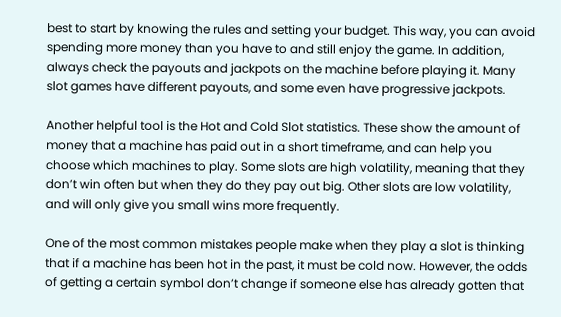best to start by knowing the rules and setting your budget. This way, you can avoid spending more money than you have to and still enjoy the game. In addition, always check the payouts and jackpots on the machine before playing it. Many slot games have different payouts, and some even have progressive jackpots.

Another helpful tool is the Hot and Cold Slot statistics. These show the amount of money that a machine has paid out in a short timeframe, and can help you choose which machines to play. Some slots are high volatility, meaning that they don’t win often but when they do they pay out big. Other slots are low volatility, and will only give you small wins more frequently.

One of the most common mistakes people make when they play a slot is thinking that if a machine has been hot in the past, it must be cold now. However, the odds of getting a certain symbol don’t change if someone else has already gotten that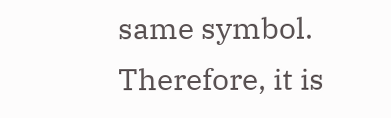same symbol. Therefore, it is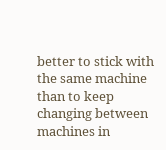better to stick with the same machine than to keep changing between machines in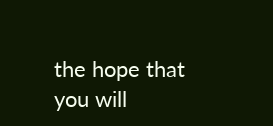the hope that you will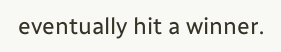eventually hit a winner.